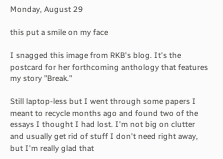Monday, August 29

this put a smile on my face

I snagged this image from RKB's blog. It's the postcard for her forthcoming anthology that features my story "Break."

Still laptop-less but I went through some papers I meant to recycle months ago and found two of the essays I thought I had lost. I'm not big on clutter and usually get rid of stuff I don't need right away, but I'm really glad that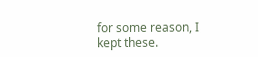for some reason, I kept these.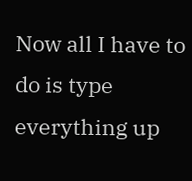Now all I have to do is type everything up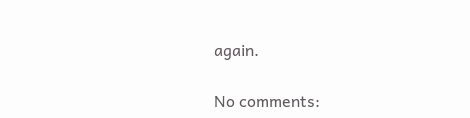again.

No comments: